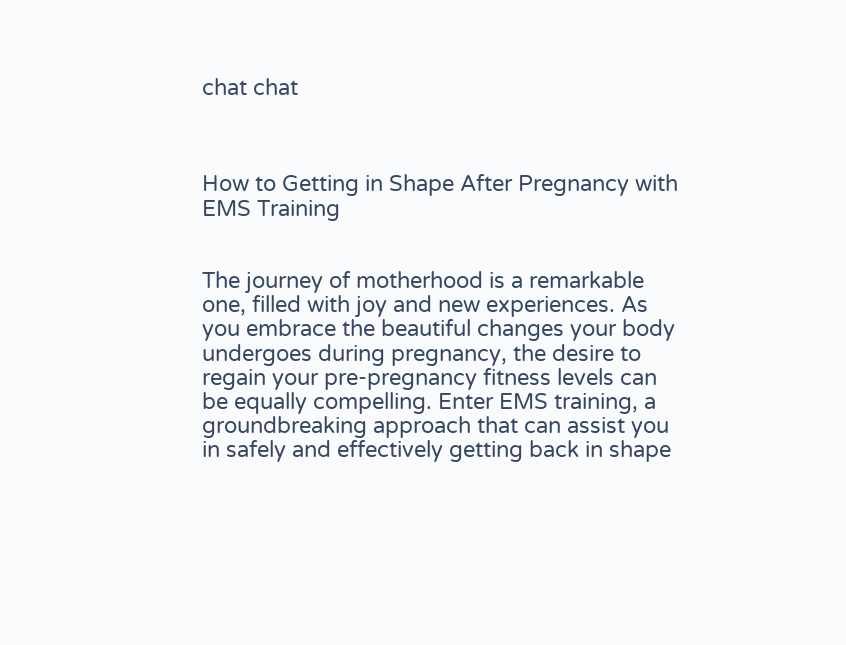chat chat



How to Getting in Shape After Pregnancy with EMS Training


The journey of motherhood is a remarkable one, filled with joy and new experiences. As you embrace the beautiful changes your body undergoes during pregnancy, the desire to regain your pre-pregnancy fitness levels can be equally compelling. Enter EMS training, a groundbreaking approach that can assist you in safely and effectively getting back in shape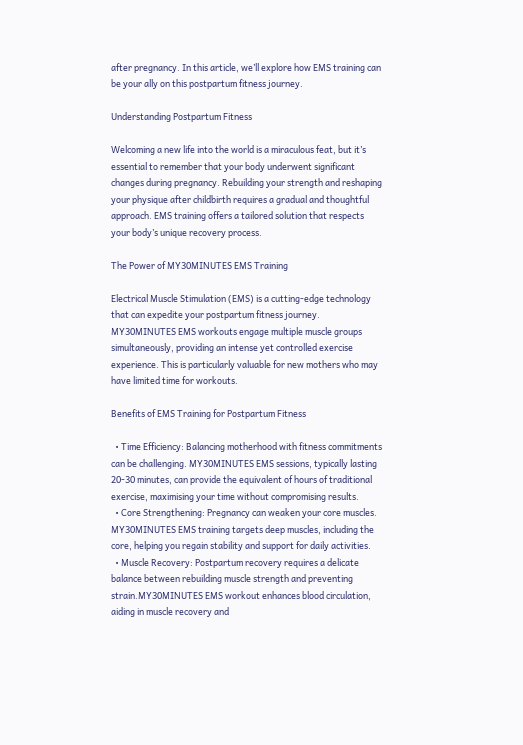after pregnancy. In this article, we’ll explore how EMS training can be your ally on this postpartum fitness journey.

Understanding Postpartum Fitness

Welcoming a new life into the world is a miraculous feat, but it’s essential to remember that your body underwent significant changes during pregnancy. Rebuilding your strength and reshaping your physique after childbirth requires a gradual and thoughtful approach. EMS training offers a tailored solution that respects your body’s unique recovery process.

The Power of MY30MINUTES EMS Training

Electrical Muscle Stimulation (EMS) is a cutting-edge technology that can expedite your postpartum fitness journey. MY30MINUTES EMS workouts engage multiple muscle groups simultaneously, providing an intense yet controlled exercise experience. This is particularly valuable for new mothers who may have limited time for workouts.

Benefits of EMS Training for Postpartum Fitness

  • Time Efficiency: Balancing motherhood with fitness commitments can be challenging. MY30MINUTES EMS sessions, typically lasting 20-30 minutes, can provide the equivalent of hours of traditional exercise, maximising your time without compromising results.
  • Core Strengthening: Pregnancy can weaken your core muscles. MY30MINUTES EMS training targets deep muscles, including the core, helping you regain stability and support for daily activities.
  • Muscle Recovery: Postpartum recovery requires a delicate balance between rebuilding muscle strength and preventing strain.MY30MINUTES EMS workout enhances blood circulation, aiding in muscle recovery and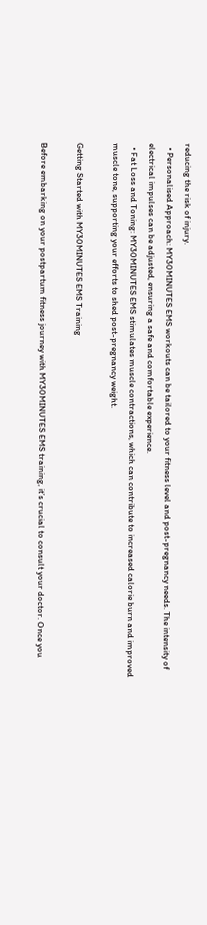reducing the risk of injury.
  • Personalised Approach: MY30MINUTES EMS workouts can be tailored to your fitness level and post-pregnancy needs. The intensity of electrical impulses can be adjusted, ensuring a safe and comfortable experience.
  • Fat Loss and Toning: MY30MINUTES EMS stimulates muscle contractions, which can contribute to increased calorie burn and improved muscle tone, supporting your efforts to shed post-pregnancy weight.

Getting Started with MY30MINUTES EMS Training

Before embarking on your postpartum fitness journey with MY30MINUTES EMS training, it’s crucial to consult your doctor. Once you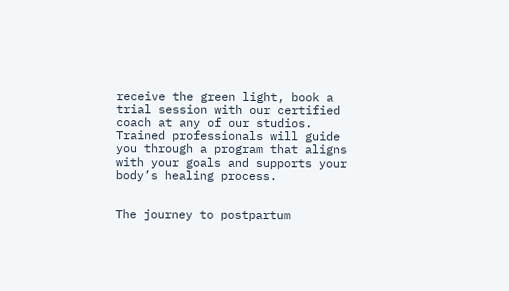receive the green light, book a trial session with our certified coach at any of our studios. Trained professionals will guide you through a program that aligns with your goals and supports your body’s healing process.


The journey to postpartum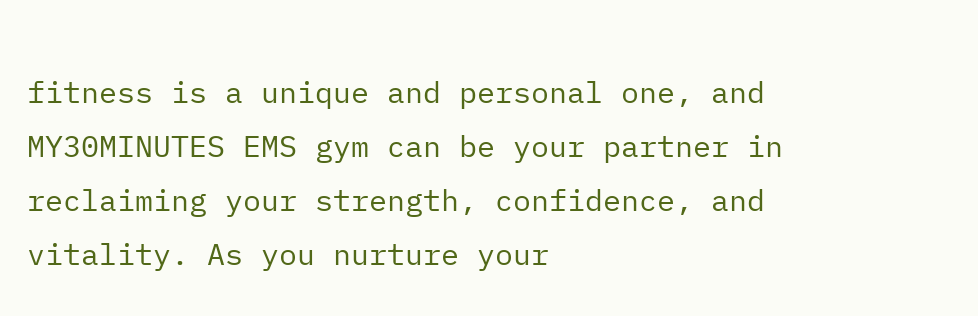fitness is a unique and personal one, and MY30MINUTES EMS gym can be your partner in reclaiming your strength, confidence, and vitality. As you nurture your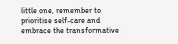little one, remember to prioritise self-care and embrace the transformative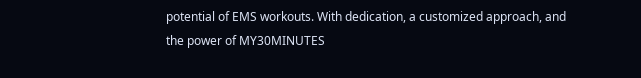potential of EMS workouts. With dedication, a customized approach, and the power of MY30MINUTES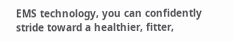EMS technology, you can confidently stride toward a healthier, fitter,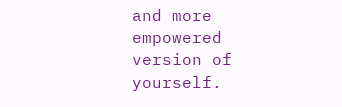and more empowered version of yourself.